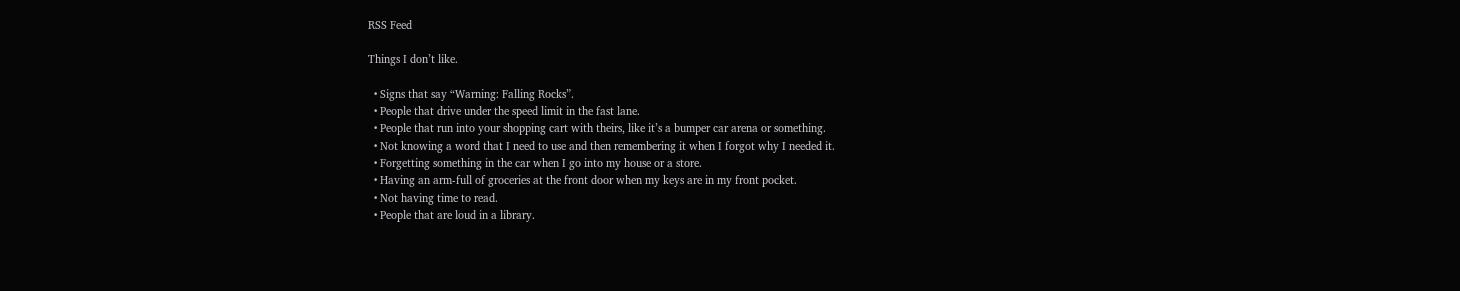RSS Feed

Things I don’t like.

  • Signs that say “Warning: Falling Rocks”.
  • People that drive under the speed limit in the fast lane.
  • People that run into your shopping cart with theirs, like it’s a bumper car arena or something.
  • Not knowing a word that I need to use and then remembering it when I forgot why I needed it.
  • Forgetting something in the car when I go into my house or a store.
  • Having an arm-full of groceries at the front door when my keys are in my front pocket.
  • Not having time to read.
  • People that are loud in a library.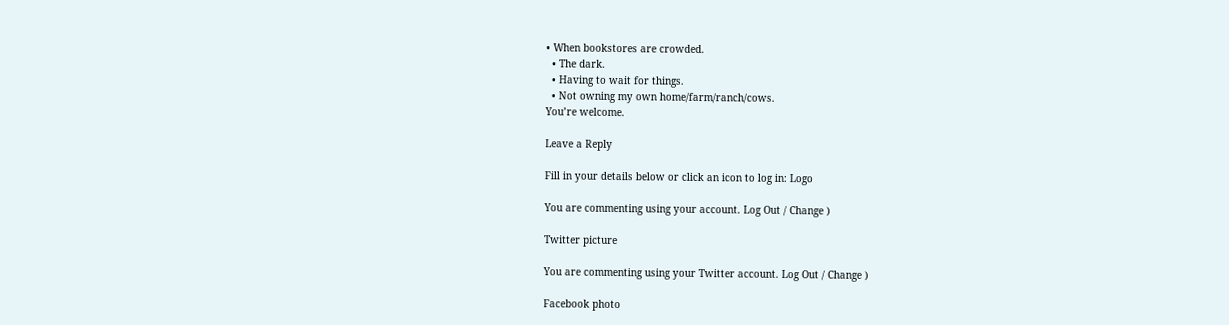• When bookstores are crowded.
  • The dark.
  • Having to wait for things.
  • Not owning my own home/farm/ranch/cows.
You’re welcome.

Leave a Reply

Fill in your details below or click an icon to log in: Logo

You are commenting using your account. Log Out / Change )

Twitter picture

You are commenting using your Twitter account. Log Out / Change )

Facebook photo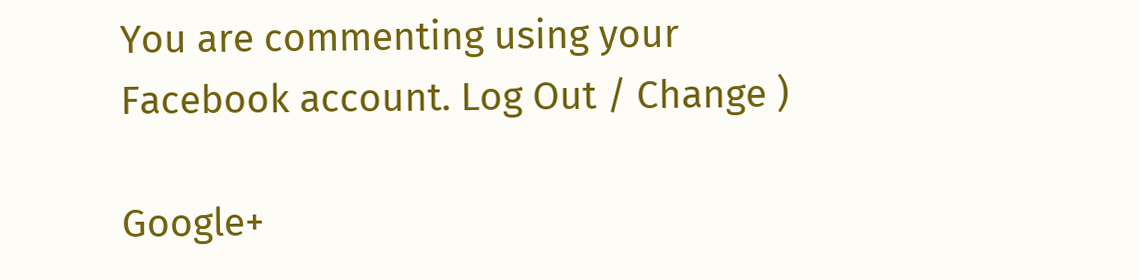You are commenting using your Facebook account. Log Out / Change )

Google+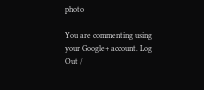photo

You are commenting using your Google+ account. Log Out /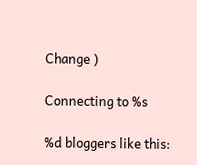Change )

Connecting to %s

%d bloggers like this: